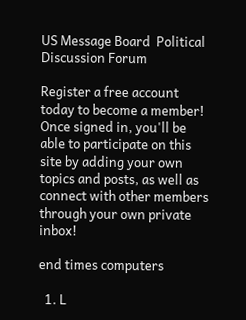US Message Board  Political Discussion Forum

Register a free account today to become a member! Once signed in, you'll be able to participate on this site by adding your own topics and posts, as well as connect with other members through your own private inbox!

end times computers

  1. L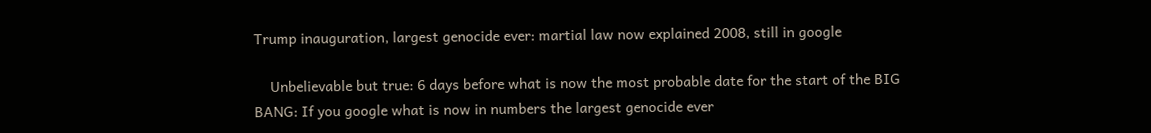Trump inauguration, largest genocide ever: martial law now explained 2008, still in google

    Unbelievable but true: 6 days before what is now the most probable date for the start of the BIG BANG: If you google what is now in numbers the largest genocide ever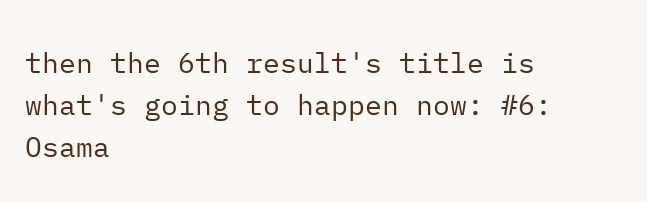then the 6th result's title is what's going to happen now: #6: Osama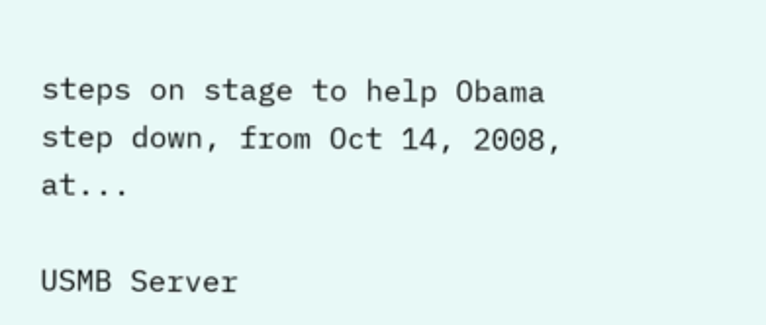steps on stage to help Obama step down, from Oct 14, 2008, at...

USMB Server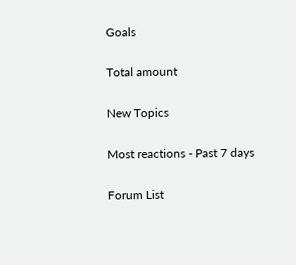Goals

Total amount

New Topics

Most reactions - Past 7 days

Forum List